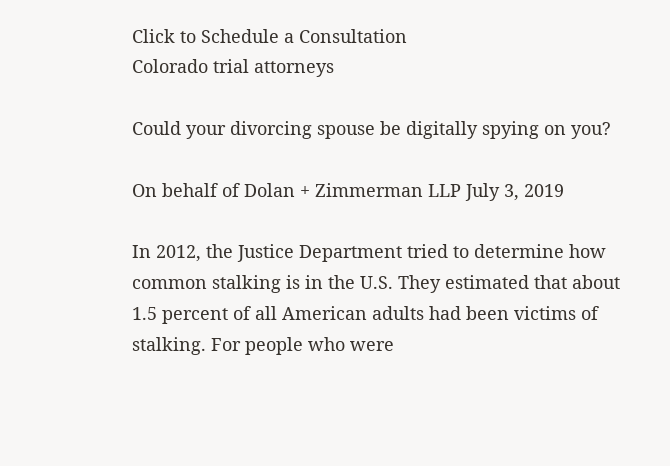Click to Schedule a Consultation
Colorado trial attorneys

Could your divorcing spouse be digitally spying on you?

On behalf of Dolan + Zimmerman LLP July 3, 2019

In 2012, the Justice Department tried to determine how common stalking is in the U.S. They estimated that about 1.5 percent of all American adults had been victims of stalking. For people who were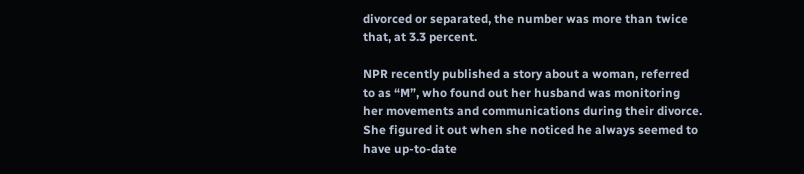divorced or separated, the number was more than twice that, at 3.3 percent.

NPR recently published a story about a woman, referred to as “M”, who found out her husband was monitoring her movements and communications during their divorce. She figured it out when she noticed he always seemed to have up-to-date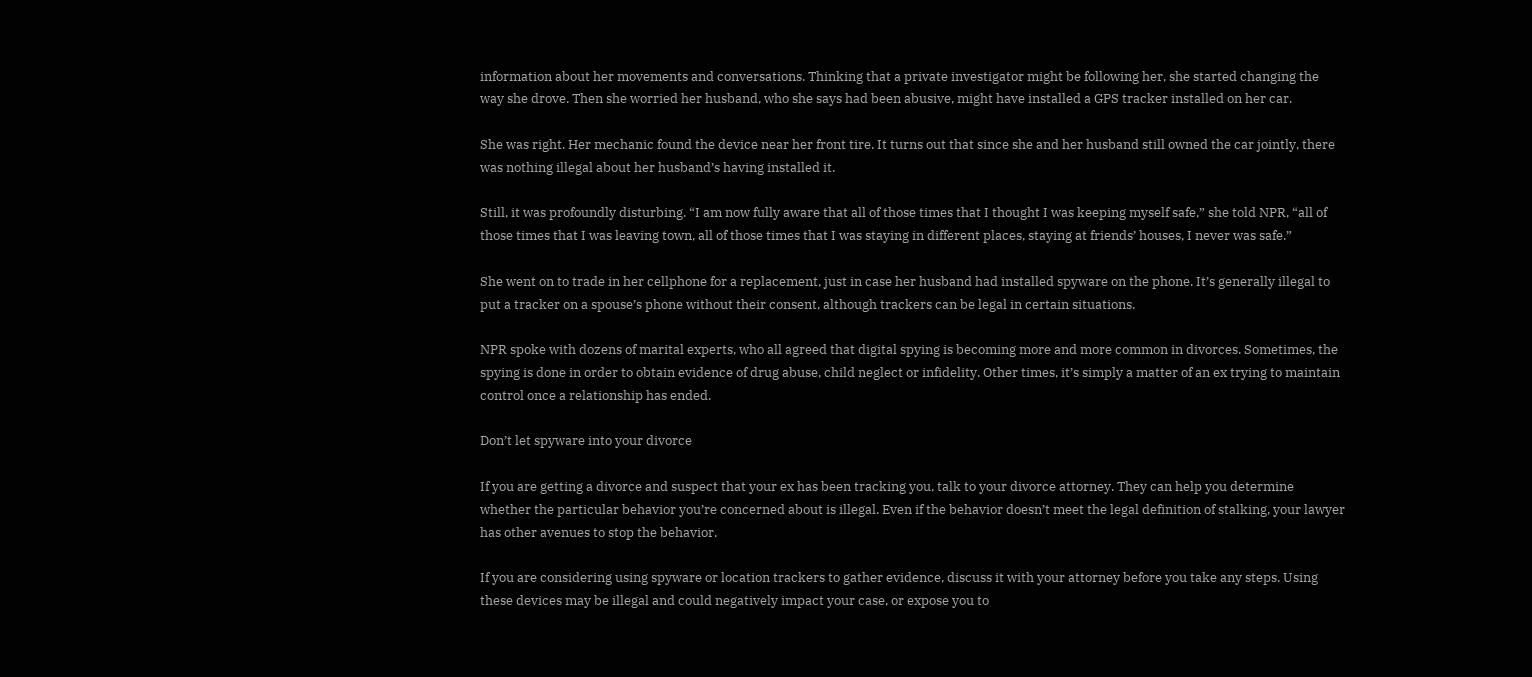information about her movements and conversations. Thinking that a private investigator might be following her, she started changing the way she drove. Then she worried her husband, who she says had been abusive, might have installed a GPS tracker installed on her car.

She was right. Her mechanic found the device near her front tire. It turns out that since she and her husband still owned the car jointly, there was nothing illegal about her husband’s having installed it.

Still, it was profoundly disturbing. “I am now fully aware that all of those times that I thought I was keeping myself safe,” she told NPR, “all of those times that I was leaving town, all of those times that I was staying in different places, staying at friends’ houses, I never was safe.”

She went on to trade in her cellphone for a replacement, just in case her husband had installed spyware on the phone. It’s generally illegal to put a tracker on a spouse’s phone without their consent, although trackers can be legal in certain situations.

NPR spoke with dozens of marital experts, who all agreed that digital spying is becoming more and more common in divorces. Sometimes, the spying is done in order to obtain evidence of drug abuse, child neglect or infidelity. Other times, it’s simply a matter of an ex trying to maintain control once a relationship has ended.

Don’t let spyware into your divorce

If you are getting a divorce and suspect that your ex has been tracking you, talk to your divorce attorney. They can help you determine whether the particular behavior you’re concerned about is illegal. Even if the behavior doesn’t meet the legal definition of stalking, your lawyer has other avenues to stop the behavior.

If you are considering using spyware or location trackers to gather evidence, discuss it with your attorney before you take any steps. Using these devices may be illegal and could negatively impact your case, or expose you to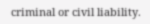criminal or civil liability.